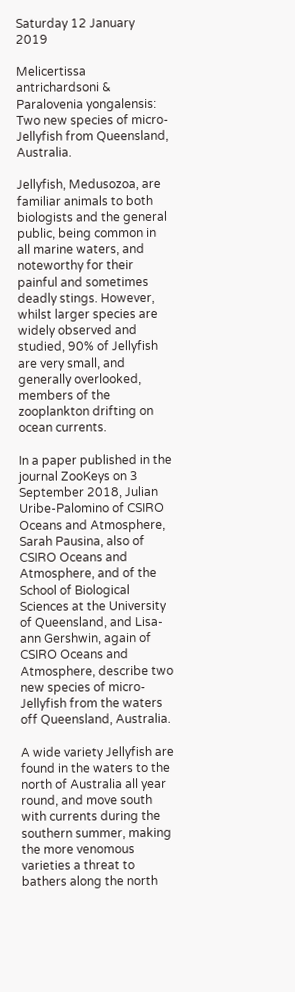Saturday 12 January 2019

Melicertissa antrichardsoni & Paralovenia yongalensis: Two new species of micro-Jellyfish from Queensland, Australia.

Jellyfish, Medusozoa, are familiar animals to both biologists and the general public, being common in all marine waters, and noteworthy for their painful and sometimes deadly stings. However, whilst larger species are widely observed and studied, 90% of Jellyfish are very small, and generally overlooked, members of the zooplankton drifting on ocean currents.

In a paper published in the journal ZooKeys on 3 September 2018, Julian Uribe-Palomino of CSIRO Oceans and Atmosphere, Sarah Pausina, also of CSIRO Oceans and Atmosphere, and of the School of Biological Sciences at the University of Queensland, and Lisa-ann Gershwin, again of CSIRO Oceans and Atmosphere, describe two new species of micro-Jellyfish from the waters off Queensland, Australia.

A wide variety Jellyfish are found in the waters to the north of Australia all year round, and move south with currents during the southern summer, making the more venomous varieties a threat to bathers along the north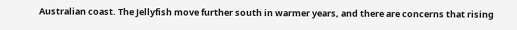Australian coast. The Jellyfish move further south in warmer years, and there are concerns that rising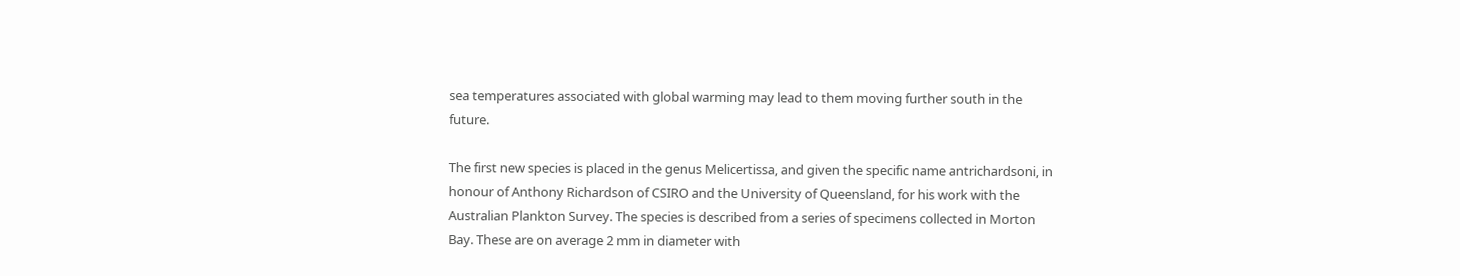sea temperatures associated with global warming may lead to them moving further south in the future.

The first new species is placed in the genus Melicertissa, and given the specific name antrichardsoni, in honour of Anthony Richardson of CSIRO and the University of Queensland, for his work with the Australian Plankton Survey. The species is described from a series of specimens collected in Morton Bay. These are on average 2 mm in diameter with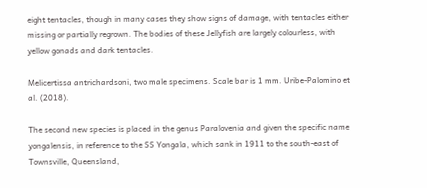eight tentacles, though in many cases they show signs of damage, with tentacles either missing or partially regrown. The bodies of these Jellyfish are largely colourless, with yellow gonads and dark tentacles.

Melicertissa antrichardsoni, two male specimens. Scale bar is 1 mm. Uribe-Palomino et al. (2018).

The second new species is placed in the genus Paralovenia and given the specific name yongalensis, in reference to the SS Yongala, which sank in 1911 to the south-east of Townsville, Queensland,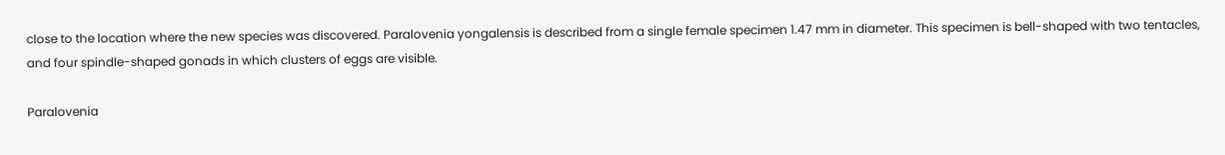close to the location where the new species was discovered. Paralovenia yongalensis is described from a single female specimen 1.47 mm in diameter. This specimen is bell-shaped with two tentacles, and four spindle-shaped gonads in which clusters of eggs are visible.

Paralovenia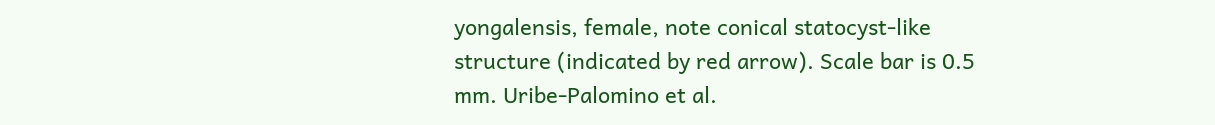yongalensis, female, note conical statocyst-like structure (indicated by red arrow). Scale bar is 0.5 mm. Uribe-Palomino et al.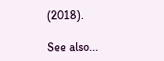(2018).

See also...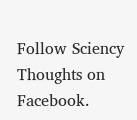Follow Sciency Thoughts on Facebook.